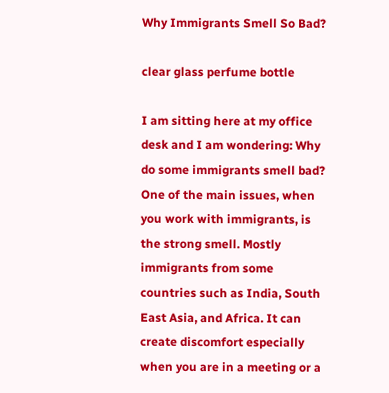Why Immigrants Smell So Bad?

clear glass perfume bottle

I am sitting here at my office desk and I am wondering: Why do some immigrants smell bad? One of the main issues, when you work with immigrants, is the strong smell. Mostly immigrants from some countries such as India, South East Asia, and Africa. It can create discomfort especially when you are in a meeting or a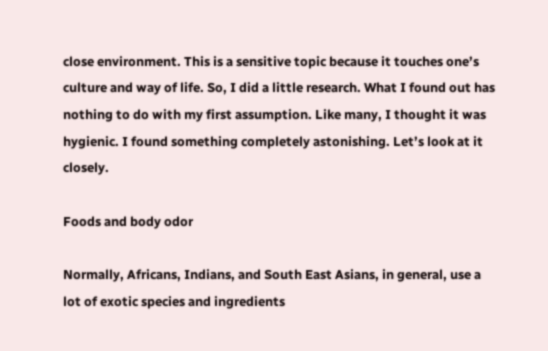close environment. This is a sensitive topic because it touches one’s culture and way of life. So, I did a little research. What I found out has nothing to do with my first assumption. Like many, I thought it was hygienic. I found something completely astonishing. Let’s look at it closely.

Foods and body odor

Normally, Africans, Indians, and South East Asians, in general, use a lot of exotic species and ingredients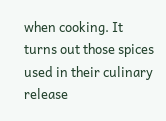when cooking. It turns out those spices used in their culinary release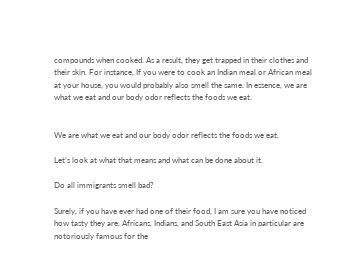compounds when cooked. As a result, they get trapped in their clothes and their skin. For instance, If you were to cook an Indian meal or African meal at your house, you would probably also smell the same. In essence, we are what we eat and our body odor reflects the foods we eat.


We are what we eat and our body odor reflects the foods we eat.

Let’s look at what that means and what can be done about it.

Do all immigrants smell bad?

Surely, if you have ever had one of their food, I am sure you have noticed how tasty they are. Africans, Indians, and South East Asia in particular are notoriously famous for the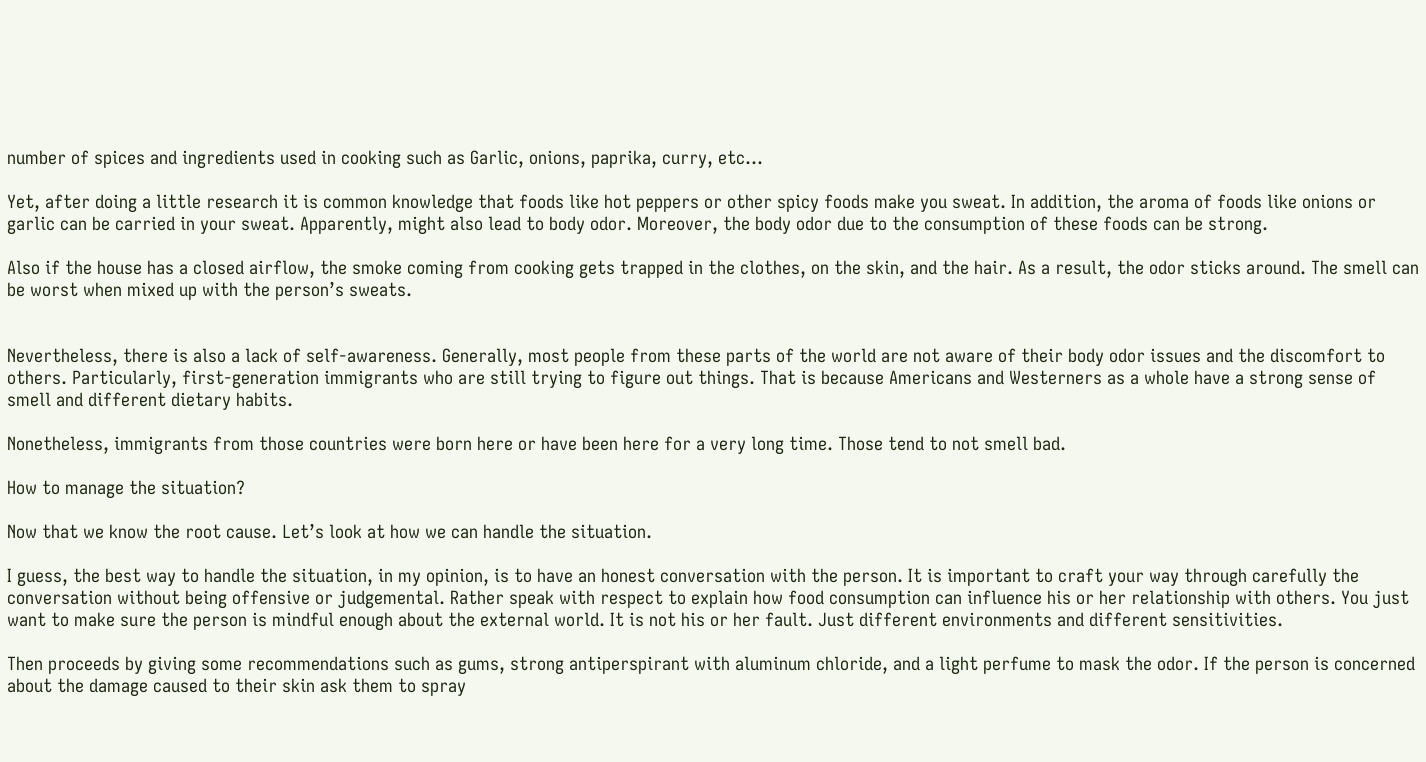number of spices and ingredients used in cooking such as Garlic, onions, paprika, curry, etc…

Yet, after doing a little research it is common knowledge that foods like hot peppers or other spicy foods make you sweat. In addition, the aroma of foods like onions or garlic can be carried in your sweat. Apparently, might also lead to body odor. Moreover, the body odor due to the consumption of these foods can be strong.

Also if the house has a closed airflow, the smoke coming from cooking gets trapped in the clothes, on the skin, and the hair. As a result, the odor sticks around. The smell can be worst when mixed up with the person’s sweats.


Nevertheless, there is also a lack of self-awareness. Generally, most people from these parts of the world are not aware of their body odor issues and the discomfort to others. Particularly, first-generation immigrants who are still trying to figure out things. That is because Americans and Westerners as a whole have a strong sense of smell and different dietary habits.

Nonetheless, immigrants from those countries were born here or have been here for a very long time. Those tend to not smell bad.

How to manage the situation?

Now that we know the root cause. Let’s look at how we can handle the situation.

I guess, the best way to handle the situation, in my opinion, is to have an honest conversation with the person. It is important to craft your way through carefully the conversation without being offensive or judgemental. Rather speak with respect to explain how food consumption can influence his or her relationship with others. You just want to make sure the person is mindful enough about the external world. It is not his or her fault. Just different environments and different sensitivities.

Then proceeds by giving some recommendations such as gums, strong antiperspirant with aluminum chloride, and a light perfume to mask the odor. If the person is concerned about the damage caused to their skin ask them to spray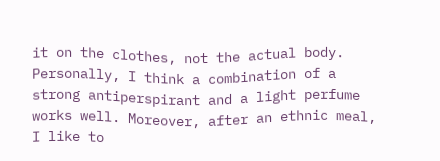it on the clothes, not the actual body. Personally, I think a combination of a strong antiperspirant and a light perfume works well. Moreover, after an ethnic meal, I like to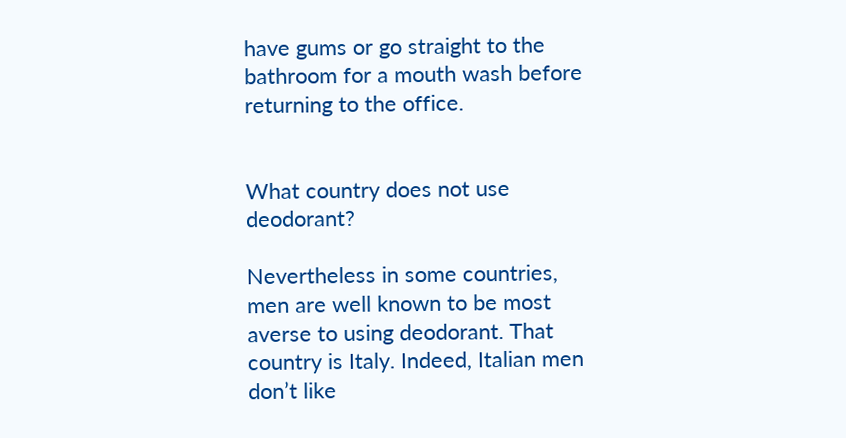have gums or go straight to the bathroom for a mouth wash before returning to the office.


What country does not use deodorant?

Nevertheless in some countries, men are well known to be most averse to using deodorant. That country is Italy. Indeed, Italian men don’t like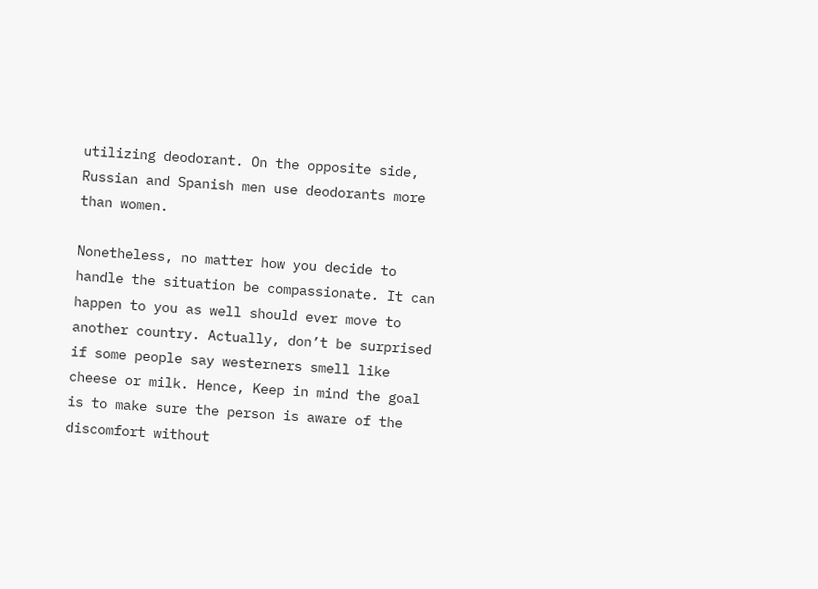utilizing deodorant. On the opposite side, Russian and Spanish men use deodorants more than women.

Nonetheless, no matter how you decide to handle the situation be compassionate. It can happen to you as well should ever move to another country. Actually, don’t be surprised if some people say westerners smell like cheese or milk. Hence, Keep in mind the goal is to make sure the person is aware of the discomfort without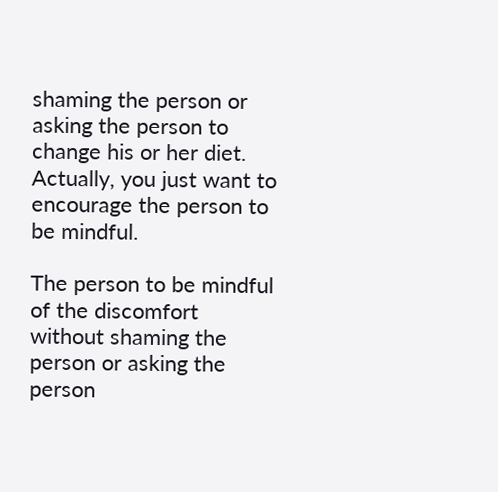shaming the person or asking the person to change his or her diet. Actually, you just want to encourage the person to be mindful.

The person to be mindful of the discomfort without shaming the person or asking the person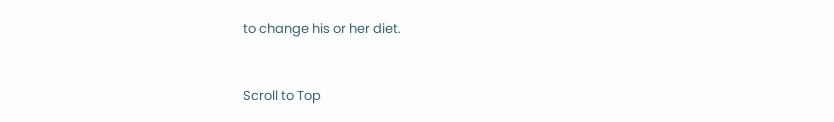to change his or her diet.


Scroll to Top